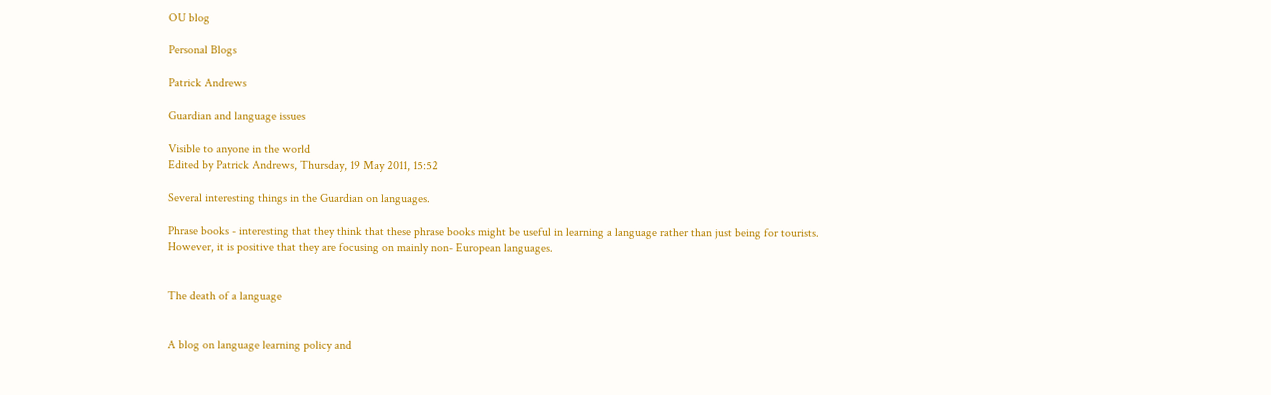OU blog

Personal Blogs

Patrick Andrews

Guardian and language issues

Visible to anyone in the world
Edited by Patrick Andrews, Thursday, 19 May 2011, 15:52

Several interesting things in the Guardian on languages.

Phrase books - interesting that they think that these phrase books might be useful in learning a language rather than just being for tourists.  However, it is positive that they are focusing on mainly non- European languages.


The death of a language


A blog on language learning policy and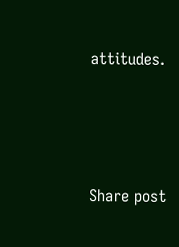attitudes.




Share post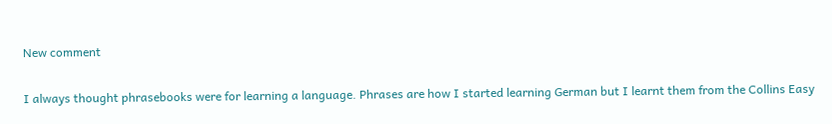New comment

I always thought phrasebooks were for learning a language. Phrases are how I started learning German but I learnt them from the Collins Easy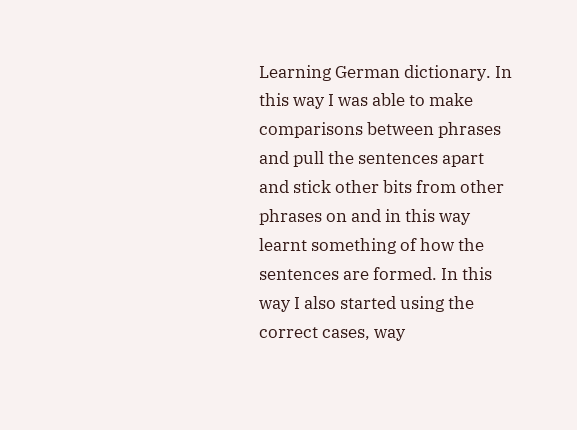Learning German dictionary. In this way I was able to make comparisons between phrases and pull the sentences apart and stick other bits from other phrases on and in this way learnt something of how the sentences are formed. In this way I also started using the correct cases, way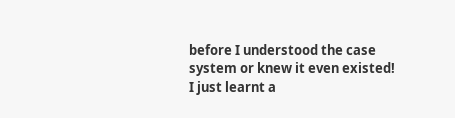before I understood the case system or knew it even existed! I just learnt a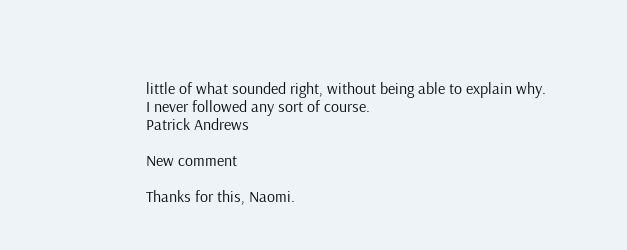little of what sounded right, without being able to explain why. I never followed any sort of course.
Patrick Andrews

New comment

Thanks for this, Naomi.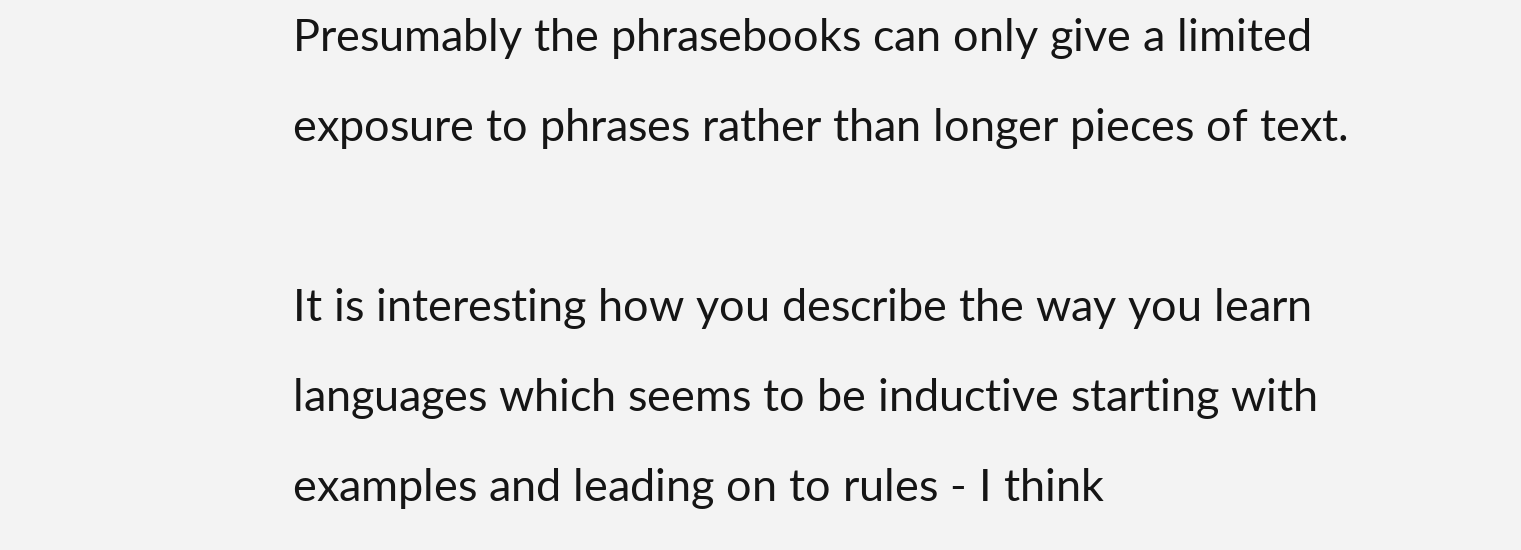Presumably the phrasebooks can only give a limited exposure to phrases rather than longer pieces of text.

It is interesting how you describe the way you learn languages which seems to be inductive starting with examples and leading on to rules - I think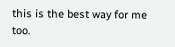this is the best way for me too.